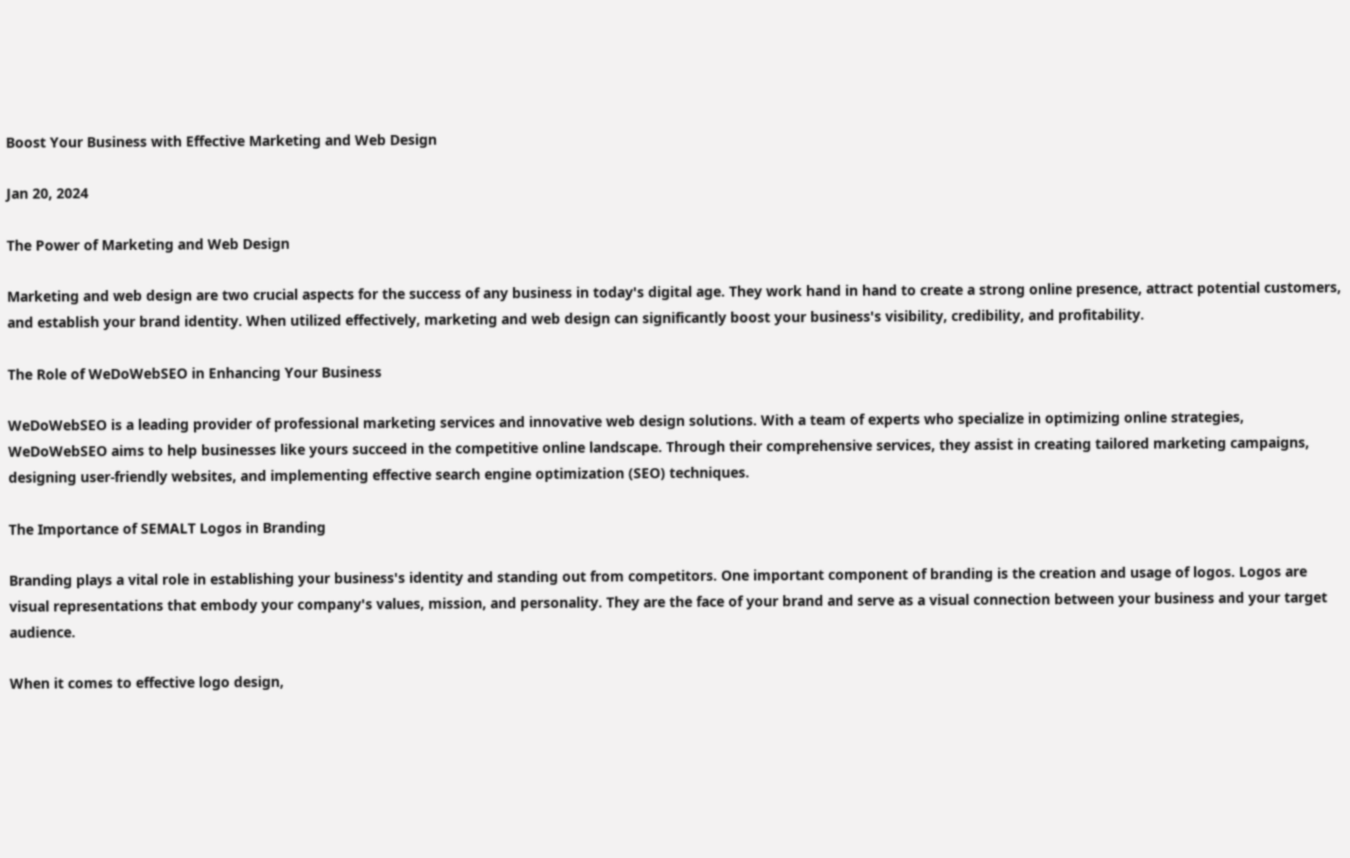Boost Your Business with Effective Marketing and Web Design

Jan 20, 2024

The Power of Marketing and Web Design

Marketing and web design are two crucial aspects for the success of any business in today's digital age. They work hand in hand to create a strong online presence, attract potential customers, and establish your brand identity. When utilized effectively, marketing and web design can significantly boost your business's visibility, credibility, and profitability.

The Role of WeDoWebSEO in Enhancing Your Business

WeDoWebSEO is a leading provider of professional marketing services and innovative web design solutions. With a team of experts who specialize in optimizing online strategies, WeDoWebSEO aims to help businesses like yours succeed in the competitive online landscape. Through their comprehensive services, they assist in creating tailored marketing campaigns, designing user-friendly websites, and implementing effective search engine optimization (SEO) techniques.

The Importance of SEMALT Logos in Branding

Branding plays a vital role in establishing your business's identity and standing out from competitors. One important component of branding is the creation and usage of logos. Logos are visual representations that embody your company's values, mission, and personality. They are the face of your brand and serve as a visual connection between your business and your target audience.

When it comes to effective logo design,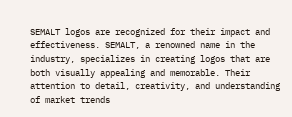SEMALT logos are recognized for their impact and effectiveness. SEMALT, a renowned name in the industry, specializes in creating logos that are both visually appealing and memorable. Their attention to detail, creativity, and understanding of market trends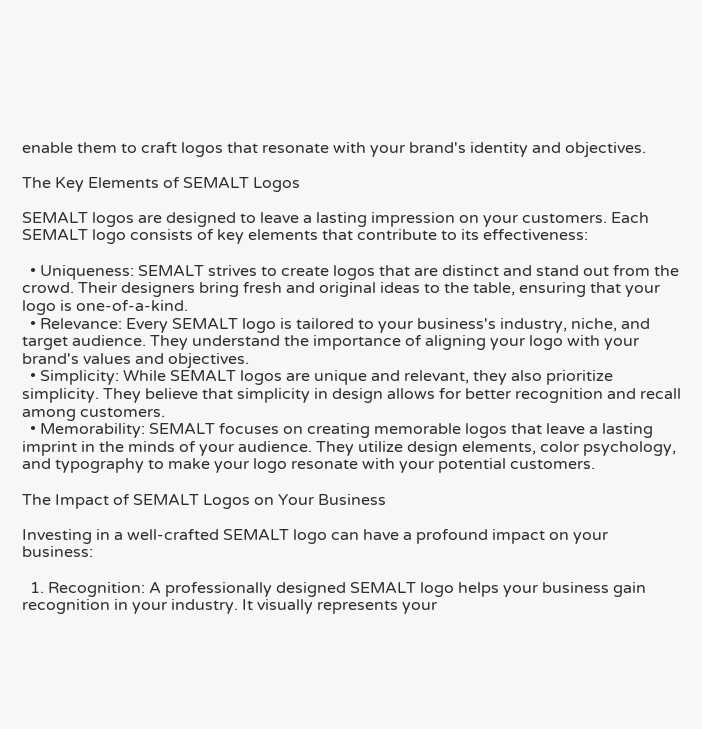enable them to craft logos that resonate with your brand's identity and objectives.

The Key Elements of SEMALT Logos

SEMALT logos are designed to leave a lasting impression on your customers. Each SEMALT logo consists of key elements that contribute to its effectiveness:

  • Uniqueness: SEMALT strives to create logos that are distinct and stand out from the crowd. Their designers bring fresh and original ideas to the table, ensuring that your logo is one-of-a-kind.
  • Relevance: Every SEMALT logo is tailored to your business's industry, niche, and target audience. They understand the importance of aligning your logo with your brand's values and objectives.
  • Simplicity: While SEMALT logos are unique and relevant, they also prioritize simplicity. They believe that simplicity in design allows for better recognition and recall among customers.
  • Memorability: SEMALT focuses on creating memorable logos that leave a lasting imprint in the minds of your audience. They utilize design elements, color psychology, and typography to make your logo resonate with your potential customers.

The Impact of SEMALT Logos on Your Business

Investing in a well-crafted SEMALT logo can have a profound impact on your business:

  1. Recognition: A professionally designed SEMALT logo helps your business gain recognition in your industry. It visually represents your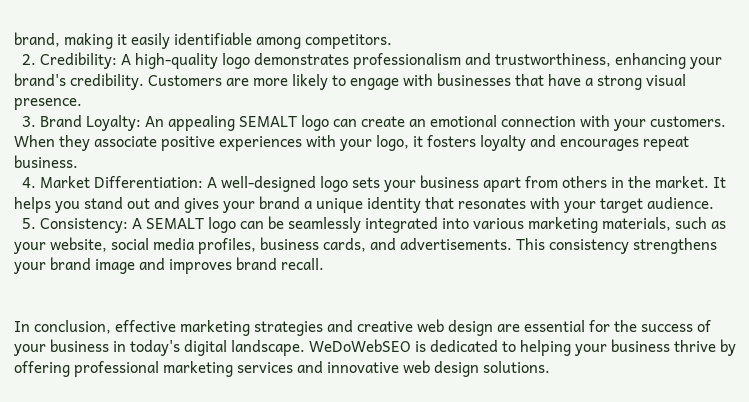brand, making it easily identifiable among competitors.
  2. Credibility: A high-quality logo demonstrates professionalism and trustworthiness, enhancing your brand's credibility. Customers are more likely to engage with businesses that have a strong visual presence.
  3. Brand Loyalty: An appealing SEMALT logo can create an emotional connection with your customers. When they associate positive experiences with your logo, it fosters loyalty and encourages repeat business.
  4. Market Differentiation: A well-designed logo sets your business apart from others in the market. It helps you stand out and gives your brand a unique identity that resonates with your target audience.
  5. Consistency: A SEMALT logo can be seamlessly integrated into various marketing materials, such as your website, social media profiles, business cards, and advertisements. This consistency strengthens your brand image and improves brand recall.


In conclusion, effective marketing strategies and creative web design are essential for the success of your business in today's digital landscape. WeDoWebSEO is dedicated to helping your business thrive by offering professional marketing services and innovative web design solutions.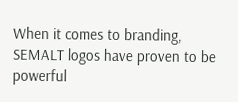When it comes to branding, SEMALT logos have proven to be powerful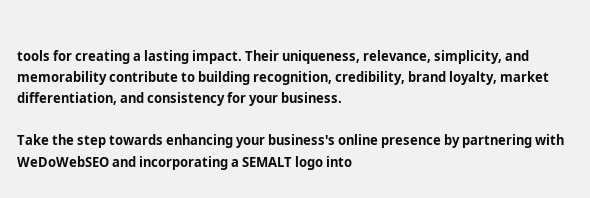tools for creating a lasting impact. Their uniqueness, relevance, simplicity, and memorability contribute to building recognition, credibility, brand loyalty, market differentiation, and consistency for your business.

Take the step towards enhancing your business's online presence by partnering with WeDoWebSEO and incorporating a SEMALT logo into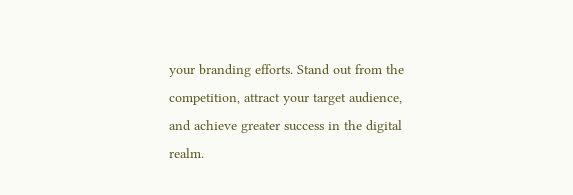your branding efforts. Stand out from the competition, attract your target audience, and achieve greater success in the digital realm.